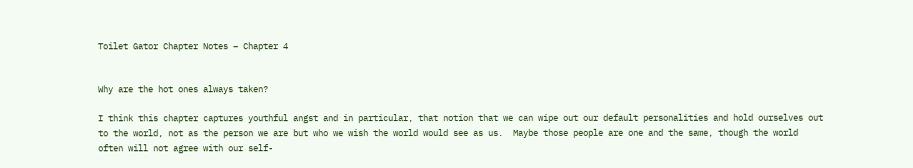Toilet Gator Chapter Notes – Chapter 4


Why are the hot ones always taken?

I think this chapter captures youthful angst and in particular, that notion that we can wipe out our default personalities and hold ourselves out to the world, not as the person we are but who we wish the world would see as us.  Maybe those people are one and the same, though the world often will not agree with our self-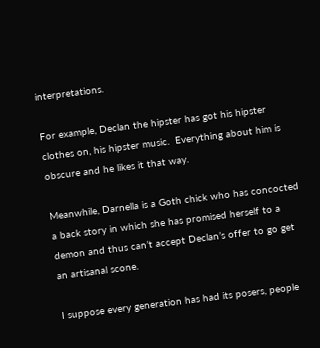interpretations.

For example, Declan the hipster has got his hipster clothes on, his hipster music.  Everything about him is obscure and he likes it that way.

Meanwhile, Darnella is a Goth chick who has concocted a back story in which she has promised herself to a demon and thus can’t accept Declan’s offer to go get an artisanal scone.

I suppose every generation has had its posers, people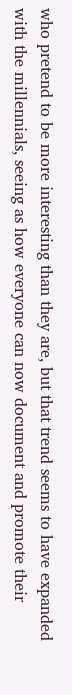who pretend to be more interesting than they are, but that trend seems to have expanded with the millennials, seeing as how everyone can now document and promote their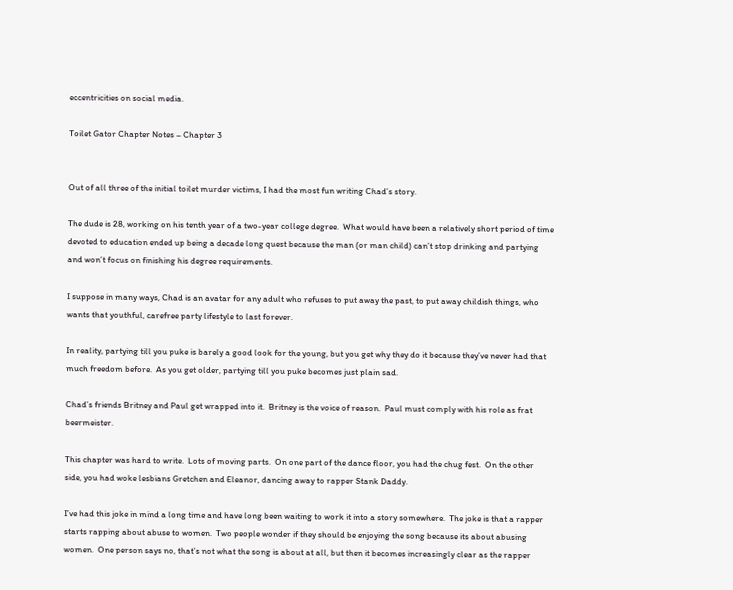eccentricities on social media.

Toilet Gator Chapter Notes – Chapter 3


Out of all three of the initial toilet murder victims, I had the most fun writing Chad’s story.

The dude is 28, working on his tenth year of a two-year college degree.  What would have been a relatively short period of time devoted to education ended up being a decade long quest because the man (or man child) can’t stop drinking and partying and won’t focus on finishing his degree requirements.

I suppose in many ways, Chad is an avatar for any adult who refuses to put away the past, to put away childish things, who wants that youthful, carefree party lifestyle to last forever.

In reality, partying till you puke is barely a good look for the young, but you get why they do it because they’ve never had that much freedom before.  As you get older, partying till you puke becomes just plain sad.

Chad’s friends Britney and Paul get wrapped into it.  Britney is the voice of reason.  Paul must comply with his role as frat beermeister.

This chapter was hard to write.  Lots of moving parts.  On one part of the dance floor, you had the chug fest.  On the other side, you had woke lesbians Gretchen and Eleanor, dancing away to rapper Stank Daddy.

I’ve had this joke in mind a long time and have long been waiting to work it into a story somewhere.  The joke is that a rapper starts rapping about abuse to women.  Two people wonder if they should be enjoying the song because its about abusing women.  One person says no, that’s not what the song is about at all, but then it becomes increasingly clear as the rapper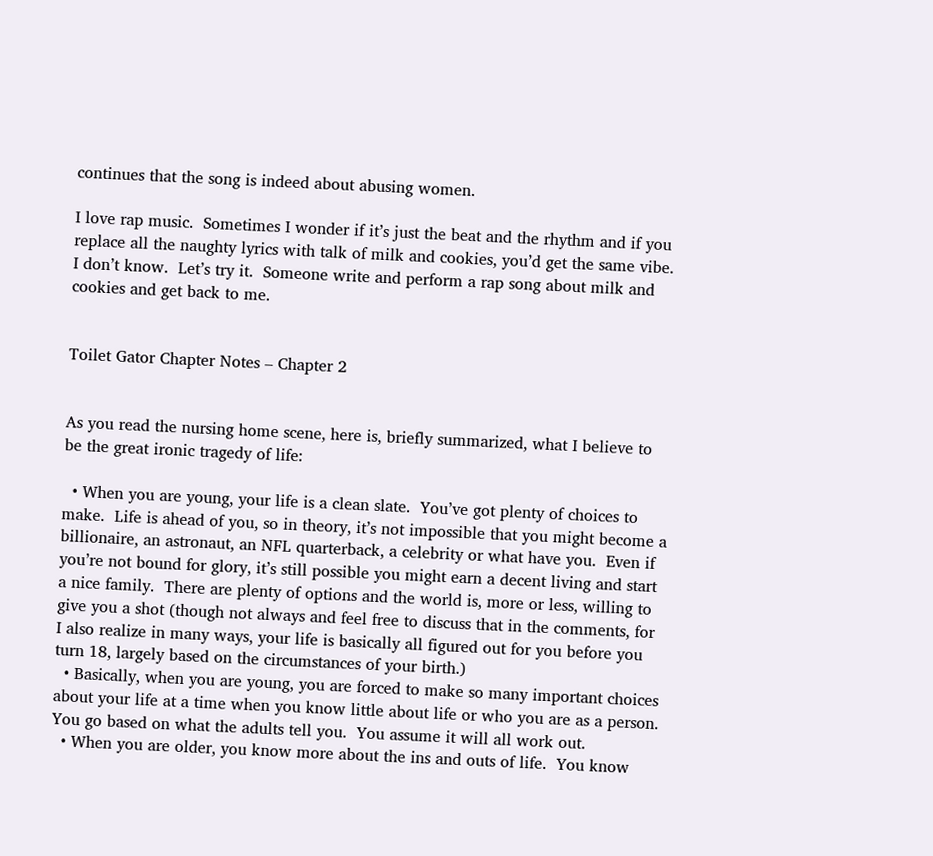continues that the song is indeed about abusing women.

I love rap music.  Sometimes I wonder if it’s just the beat and the rhythm and if you replace all the naughty lyrics with talk of milk and cookies, you’d get the same vibe.  I don’t know.  Let’s try it.  Someone write and perform a rap song about milk and cookies and get back to me.


Toilet Gator Chapter Notes – Chapter 2


As you read the nursing home scene, here is, briefly summarized, what I believe to be the great ironic tragedy of life:

  • When you are young, your life is a clean slate.  You’ve got plenty of choices to make.  Life is ahead of you, so in theory, it’s not impossible that you might become a billionaire, an astronaut, an NFL quarterback, a celebrity or what have you.  Even if you’re not bound for glory, it’s still possible you might earn a decent living and start a nice family.  There are plenty of options and the world is, more or less, willing to give you a shot (though not always and feel free to discuss that in the comments, for I also realize in many ways, your life is basically all figured out for you before you turn 18, largely based on the circumstances of your birth.)
  • Basically, when you are young, you are forced to make so many important choices about your life at a time when you know little about life or who you are as a person. You go based on what the adults tell you.  You assume it will all work out.
  • When you are older, you know more about the ins and outs of life.  You know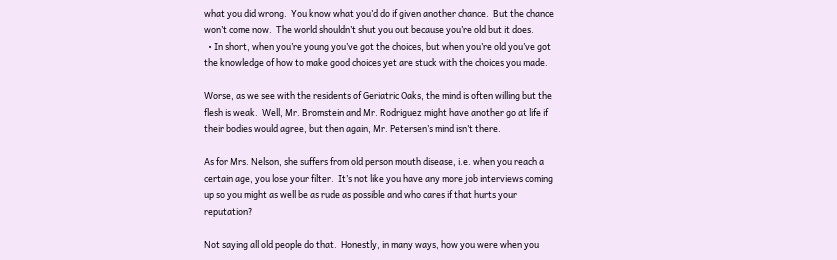what you did wrong.  You know what you’d do if given another chance.  But the chance won’t come now.  The world shouldn’t shut you out because you’re old but it does.
  • In short, when you’re young you’ve got the choices, but when you’re old you’ve got the knowledge of how to make good choices yet are stuck with the choices you made.

Worse, as we see with the residents of Geriatric Oaks, the mind is often willing but the flesh is weak.  Well, Mr. Bromstein and Mr. Rodriguez might have another go at life if their bodies would agree, but then again, Mr. Petersen’s mind isn’t there.

As for Mrs. Nelson, she suffers from old person mouth disease, i.e. when you reach a certain age, you lose your filter.  It’s not like you have any more job interviews coming up so you might as well be as rude as possible and who cares if that hurts your reputation?

Not saying all old people do that.  Honestly, in many ways, how you were when you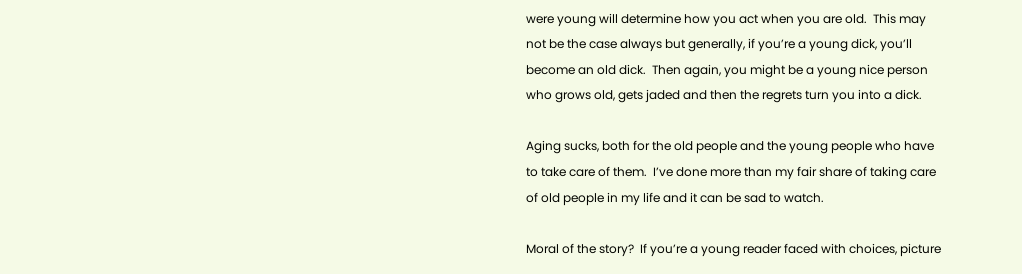were young will determine how you act when you are old.  This may not be the case always but generally, if you’re a young dick, you’ll become an old dick.  Then again, you might be a young nice person who grows old, gets jaded and then the regrets turn you into a dick.

Aging sucks, both for the old people and the young people who have to take care of them.  I’ve done more than my fair share of taking care of old people in my life and it can be sad to watch.

Moral of the story?  If you’re a young reader faced with choices, picture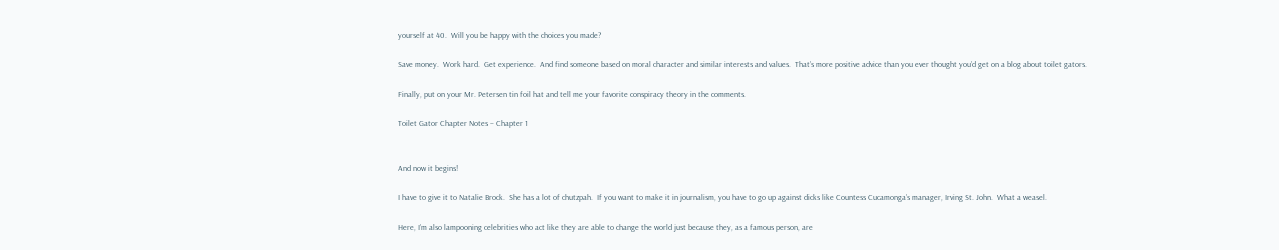yourself at 40.  Will you be happy with the choices you made?

Save money.  Work hard.  Get experience.  And find someone based on moral character and similar interests and values.  That’s more positive advice than you ever thought you’d get on a blog about toilet gators.

Finally, put on your Mr. Petersen tin foil hat and tell me your favorite conspiracy theory in the comments.

Toilet Gator Chapter Notes – Chapter 1


And now it begins!

I have to give it to Natalie Brock.  She has a lot of chutzpah.  If you want to make it in journalism, you have to go up against dicks like Countess Cucamonga’s manager, Irving St. John.  What a weasel.

Here, I’m also lampooning celebrities who act like they are able to change the world just because they, as a famous person, are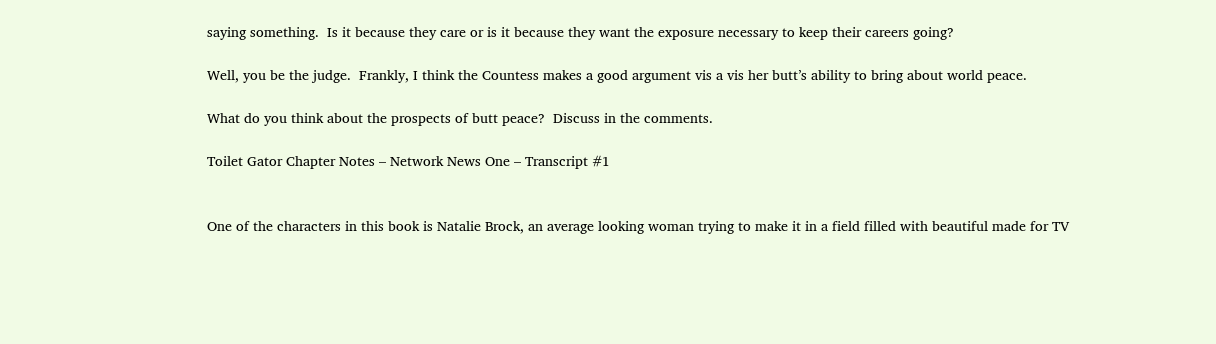saying something.  Is it because they care or is it because they want the exposure necessary to keep their careers going?

Well, you be the judge.  Frankly, I think the Countess makes a good argument vis a vis her butt’s ability to bring about world peace.

What do you think about the prospects of butt peace?  Discuss in the comments.

Toilet Gator Chapter Notes – Network News One – Transcript #1


One of the characters in this book is Natalie Brock, an average looking woman trying to make it in a field filled with beautiful made for TV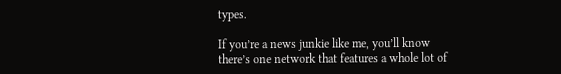types.

If you’re a news junkie like me, you’ll know there’s one network that features a whole lot of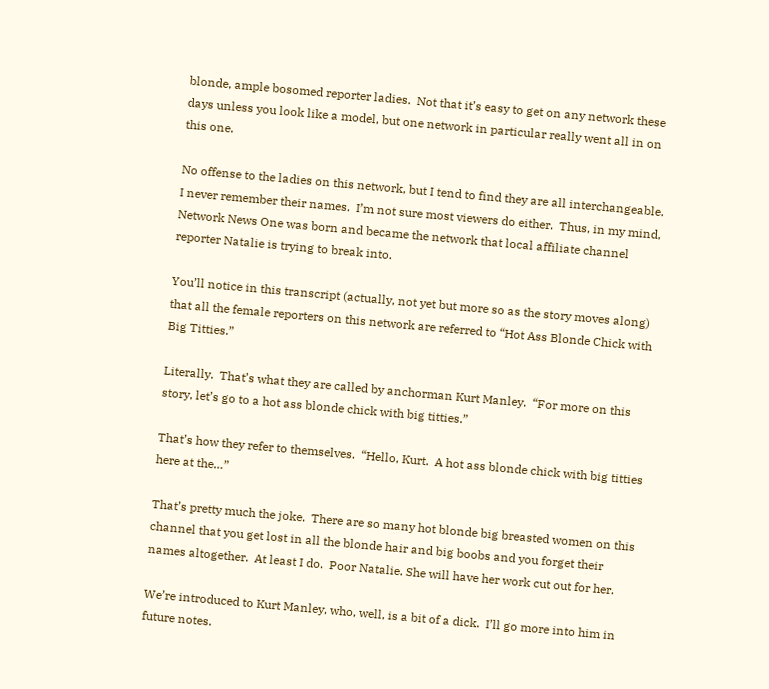blonde, ample bosomed reporter ladies.  Not that it’s easy to get on any network these days unless you look like a model, but one network in particular really went all in on this one.

No offense to the ladies on this network, but I tend to find they are all interchangeable.  I never remember their names.  I’m not sure most viewers do either.  Thus, in my mind, Network News One was born and became the network that local affiliate channel reporter Natalie is trying to break into.

You’ll notice in this transcript (actually, not yet but more so as the story moves along) that all the female reporters on this network are referred to “Hot Ass Blonde Chick with Big Titties.”

Literally.  That’s what they are called by anchorman Kurt Manley.  “For more on this story, let’s go to a hot ass blonde chick with big titties.”

That’s how they refer to themselves.  “Hello, Kurt.  A hot ass blonde chick with big titties here at the…”

That’s pretty much the joke.  There are so many hot blonde big breasted women on this channel that you get lost in all the blonde hair and big boobs and you forget their names altogether.  At least I do.  Poor Natalie. She will have her work cut out for her.

We’re introduced to Kurt Manley, who, well, is a bit of a dick.  I’ll go more into him in future notes.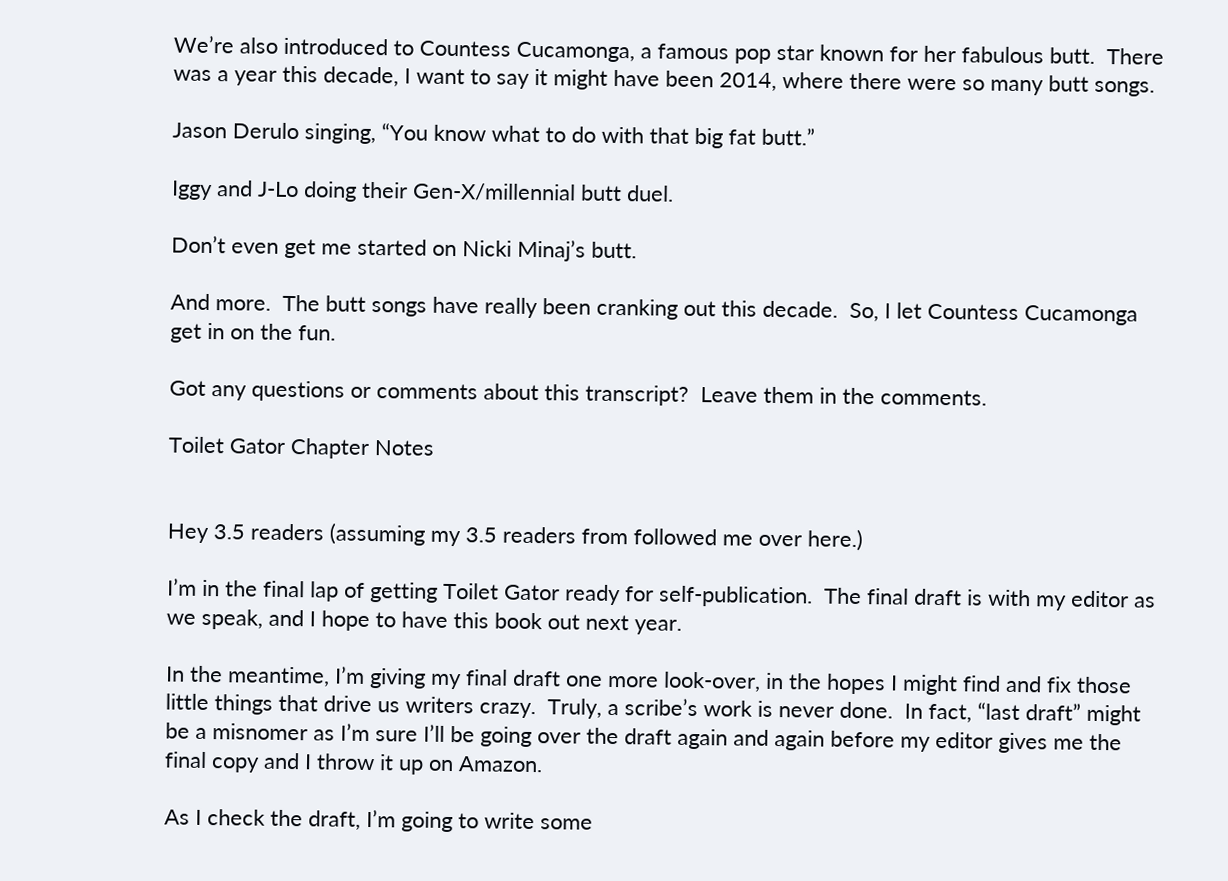We’re also introduced to Countess Cucamonga, a famous pop star known for her fabulous butt.  There was a year this decade, I want to say it might have been 2014, where there were so many butt songs.

Jason Derulo singing, “You know what to do with that big fat butt.”

Iggy and J-Lo doing their Gen-X/millennial butt duel.

Don’t even get me started on Nicki Minaj’s butt.

And more.  The butt songs have really been cranking out this decade.  So, I let Countess Cucamonga get in on the fun.

Got any questions or comments about this transcript?  Leave them in the comments.

Toilet Gator Chapter Notes


Hey 3.5 readers (assuming my 3.5 readers from followed me over here.)

I’m in the final lap of getting Toilet Gator ready for self-publication.  The final draft is with my editor as we speak, and I hope to have this book out next year.

In the meantime, I’m giving my final draft one more look-over, in the hopes I might find and fix those little things that drive us writers crazy.  Truly, a scribe’s work is never done.  In fact, “last draft” might be a misnomer as I’m sure I’ll be going over the draft again and again before my editor gives me the final copy and I throw it up on Amazon.

As I check the draft, I’m going to write some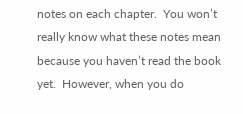notes on each chapter.  You won’t really know what these notes mean because you haven’t read the book yet.  However, when you do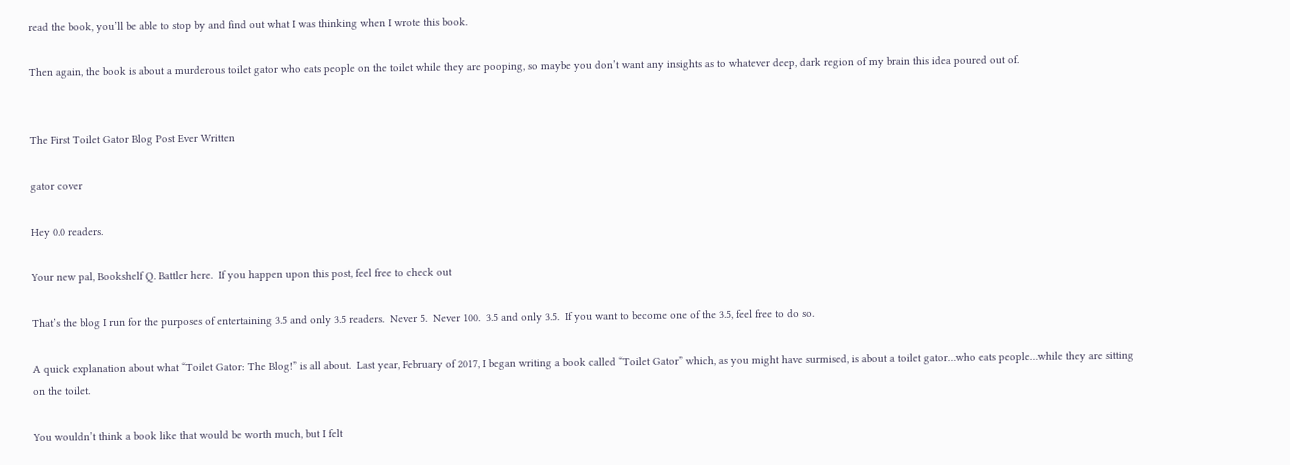read the book, you’ll be able to stop by and find out what I was thinking when I wrote this book.

Then again, the book is about a murderous toilet gator who eats people on the toilet while they are pooping, so maybe you don’t want any insights as to whatever deep, dark region of my brain this idea poured out of.


The First Toilet Gator Blog Post Ever Written

gator cover

Hey 0.0 readers.

Your new pal, Bookshelf Q. Battler here.  If you happen upon this post, feel free to check out

That’s the blog I run for the purposes of entertaining 3.5 and only 3.5 readers.  Never 5.  Never 100.  3.5 and only 3.5.  If you want to become one of the 3.5, feel free to do so.

A quick explanation about what “Toilet Gator: The Blog!” is all about.  Last year, February of 2017, I began writing a book called “Toilet Gator” which, as you might have surmised, is about a toilet gator…who eats people…while they are sitting on the toilet.

You wouldn’t think a book like that would be worth much, but I felt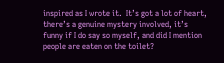inspired as I wrote it.  It’s got a lot of heart, there’s a genuine mystery involved, it’s funny if I do say so myself, and did I mention people are eaten on the toilet?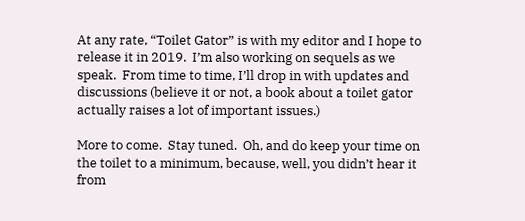At any rate, “Toilet Gator” is with my editor and I hope to release it in 2019.  I’m also working on sequels as we speak.  From time to time, I’ll drop in with updates and discussions (believe it or not, a book about a toilet gator actually raises a lot of important issues.)

More to come.  Stay tuned.  Oh, and do keep your time on the toilet to a minimum, because, well, you didn’t hear it from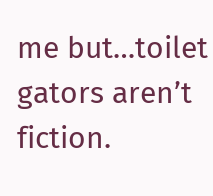me but…toilet gators aren’t fiction.